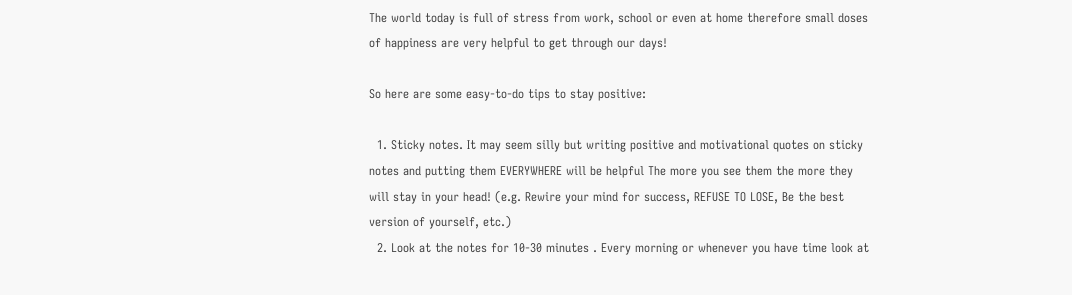The world today is full of stress from work, school or even at home therefore small doses of happiness are very helpful to get through our days!

So here are some easy-to-do tips to stay positive:

  1. Sticky notes. It may seem silly but writing positive and motivational quotes on sticky notes and putting them EVERYWHERE will be helpful The more you see them the more they will stay in your head! (e.g. Rewire your mind for success, REFUSE TO LOSE, Be the best version of yourself, etc.)
  2. Look at the notes for 10-30 minutes . Every morning or whenever you have time look at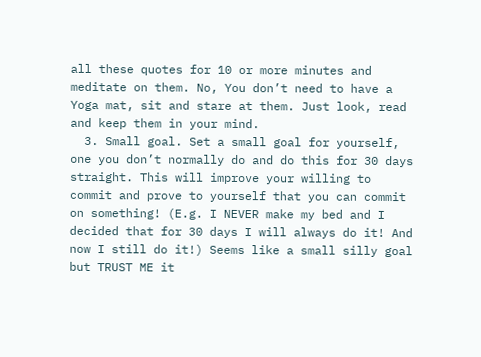all these quotes for 10 or more minutes and meditate on them. No, You don’t need to have a Yoga mat, sit and stare at them. Just look, read and keep them in your mind.
  3. Small goal. Set a small goal for yourself, one you don’t normally do and do this for 30 days straight. This will improve your willing to commit and prove to yourself that you can commit on something! (E.g. I NEVER make my bed and I decided that for 30 days I will always do it! And now I still do it!) Seems like a small silly goal but TRUST ME it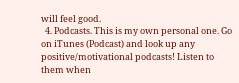will feel good.
  4. Podcasts. This is my own personal one. Go on iTunes (Podcast) and look up any positive/motivational podcasts! Listen to them when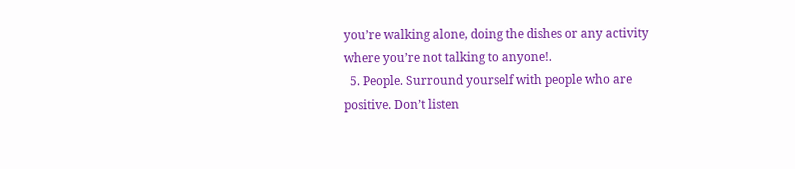you’re walking alone, doing the dishes or any activity where you’re not talking to anyone!.
  5. People. Surround yourself with people who are positive. Don’t listen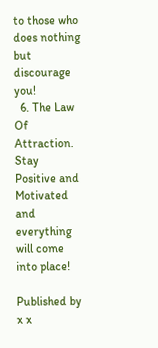to those who does nothing but discourage you!
  6. The Law Of Attraction. Stay Positive and Motivated and everything will come into place!

Published by x x